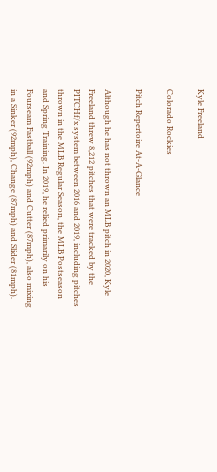Kyle Freeland

Colorado Rockies

Pitch Repertoire At-A-Glance

Although he has not thrown an MLB pitch in 2020, Kyle Freeland threw 8,212 pitches that were tracked by the PITCHf/x system between 2016 and 2019, including pitches thrown in the MLB Regular Season, the MLB Postseason and Spring Training. In 2019, he relied primarily on his Fourseam Fastball (92mph) and Cutter (87mph), also mixing in a Sinker (92mph), Change (87mph) and Slider (81mph).